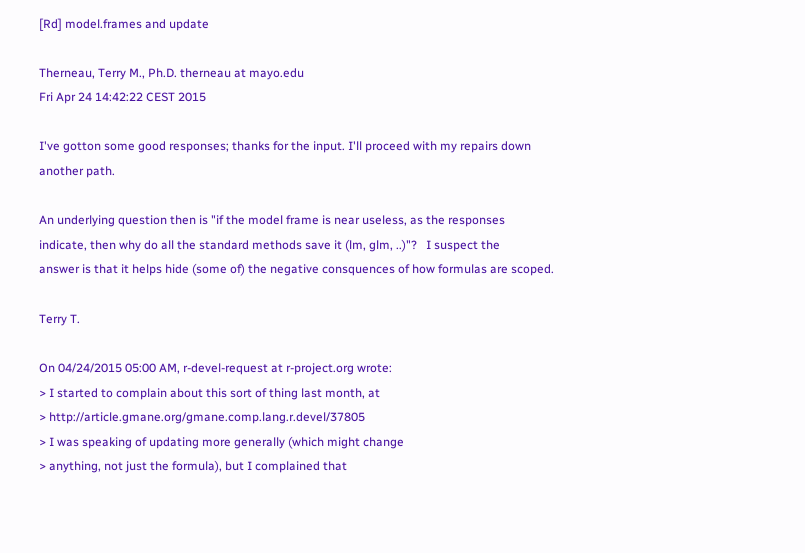[Rd] model.frames and update

Therneau, Terry M., Ph.D. therneau at mayo.edu
Fri Apr 24 14:42:22 CEST 2015

I've gotton some good responses; thanks for the input. I'll proceed with my repairs down
another path.

An underlying question then is "if the model frame is near useless, as the responses
indicate, then why do all the standard methods save it (lm, glm, ..)"?   I suspect the
answer is that it helps hide (some of) the negative consquences of how formulas are scoped.

Terry T.

On 04/24/2015 05:00 AM, r-devel-request at r-project.org wrote:
> I started to complain about this sort of thing last month, at
> http://article.gmane.org/gmane.comp.lang.r.devel/37805
> I was speaking of updating more generally (which might change
> anything, not just the formula), but I complained that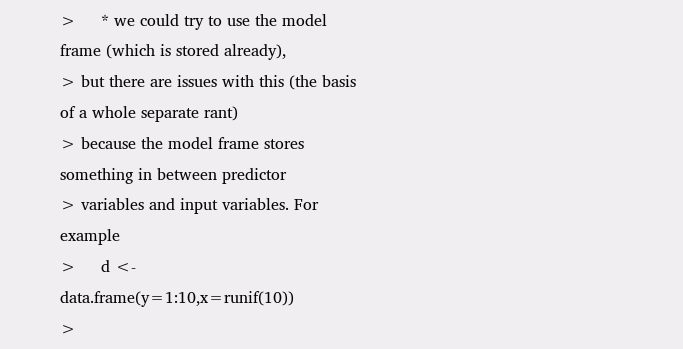>     * we could try to use the model frame (which is stored already),
> but there are issues with this (the basis of a whole separate rant)
> because the model frame stores something in between predictor
> variables and input variables. For example
>     d <- data.frame(y=1:10,x=runif(10))
>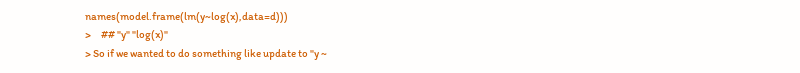names(model.frame(lm(y~log(x),data=d)))
>     ## "y" "log(x)"
> So if we wanted to do something like update to "y ~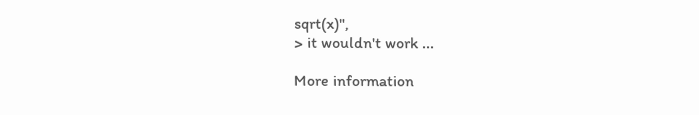sqrt(x)",
> it wouldn't work ...

More information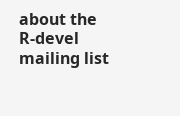about the R-devel mailing list